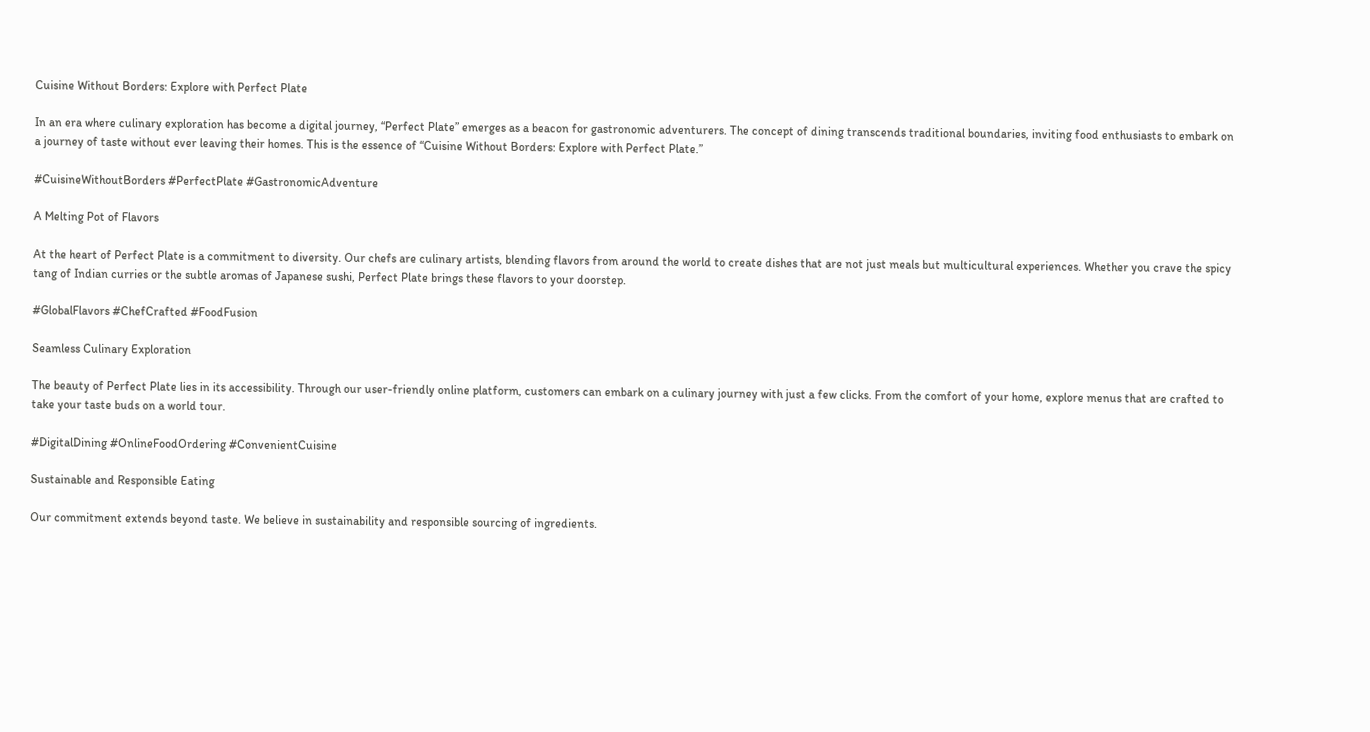Cuisine Without Borders: Explore with Perfect Plate

In an era where culinary exploration has become a digital journey, “Perfect Plate” emerges as a beacon for gastronomic adventurers. The concept of dining transcends traditional boundaries, inviting food enthusiasts to embark on a journey of taste without ever leaving their homes. This is the essence of “Cuisine Without Borders: Explore with Perfect Plate.”

#CuisineWithoutBorders #PerfectPlate #GastronomicAdventure

A Melting Pot of Flavors

At the heart of Perfect Plate is a commitment to diversity. Our chefs are culinary artists, blending flavors from around the world to create dishes that are not just meals but multicultural experiences. Whether you crave the spicy tang of Indian curries or the subtle aromas of Japanese sushi, Perfect Plate brings these flavors to your doorstep.

#GlobalFlavors #ChefCrafted #FoodFusion

Seamless Culinary Exploration

The beauty of Perfect Plate lies in its accessibility. Through our user-friendly online platform, customers can embark on a culinary journey with just a few clicks. From the comfort of your home, explore menus that are crafted to take your taste buds on a world tour.

#DigitalDining #OnlineFoodOrdering #ConvenientCuisine

Sustainable and Responsible Eating

Our commitment extends beyond taste. We believe in sustainability and responsible sourcing of ingredients.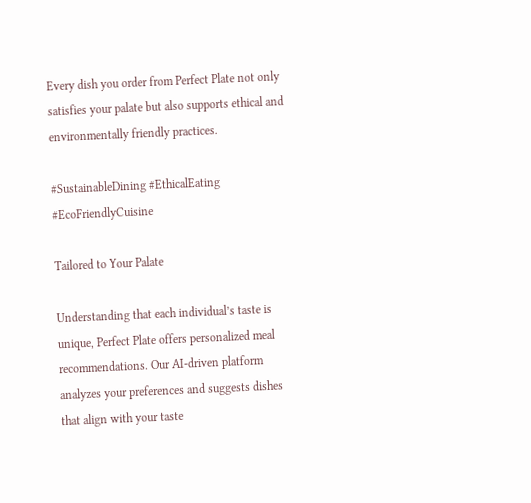Every dish you order from Perfect Plate not only satisfies your palate but also supports ethical and environmentally friendly practices.

#SustainableDining #EthicalEating #EcoFriendlyCuisine

Tailored to Your Palate

Understanding that each individual’s taste is unique, Perfect Plate offers personalized meal recommendations. Our AI-driven platform analyzes your preferences and suggests dishes that align with your taste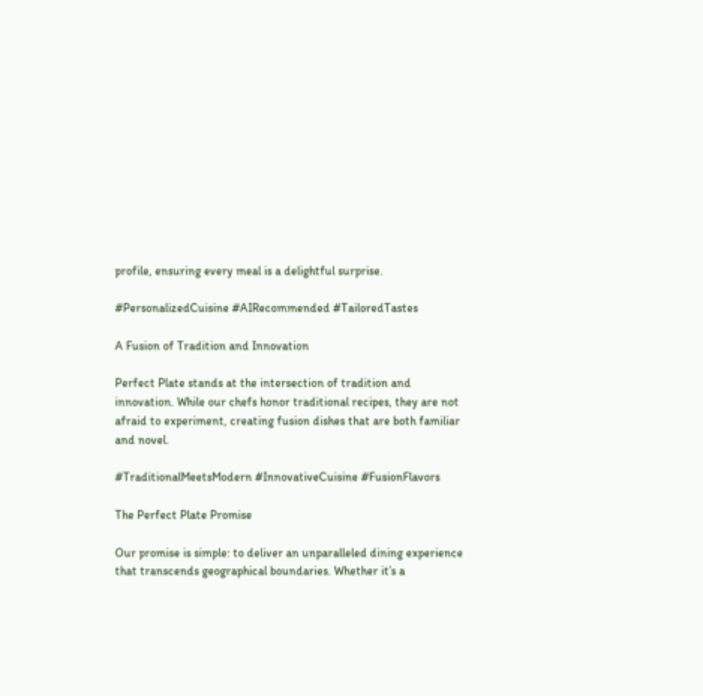profile, ensuring every meal is a delightful surprise.

#PersonalizedCuisine #AIRecommended #TailoredTastes

A Fusion of Tradition and Innovation

Perfect Plate stands at the intersection of tradition and innovation. While our chefs honor traditional recipes, they are not afraid to experiment, creating fusion dishes that are both familiar and novel.

#TraditionalMeetsModern #InnovativeCuisine #FusionFlavors

The Perfect Plate Promise

Our promise is simple: to deliver an unparalleled dining experience that transcends geographical boundaries. Whether it’s a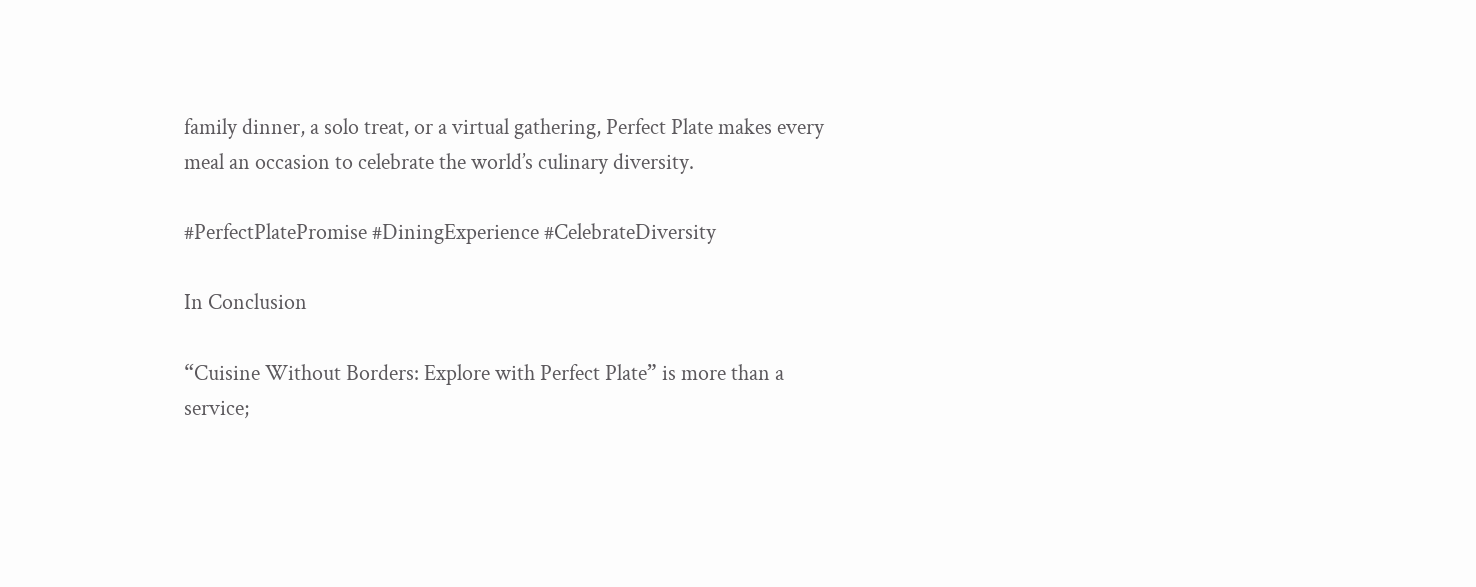family dinner, a solo treat, or a virtual gathering, Perfect Plate makes every meal an occasion to celebrate the world’s culinary diversity.

#PerfectPlatePromise #DiningExperience #CelebrateDiversity

In Conclusion

“Cuisine Without Borders: Explore with Perfect Plate” is more than a service;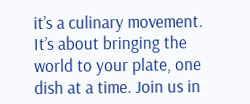it’s a culinary movement. It’s about bringing the world to your plate, one dish at a time. Join us in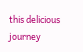this delicious journey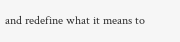and redefine what it means to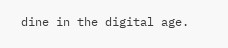dine in the digital age.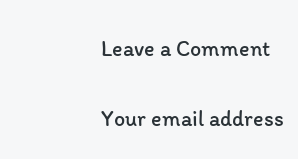Leave a Comment

Your email address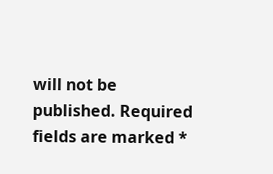will not be published. Required fields are marked *